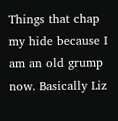Things that chap my hide because I am an old grump now. Basically Liz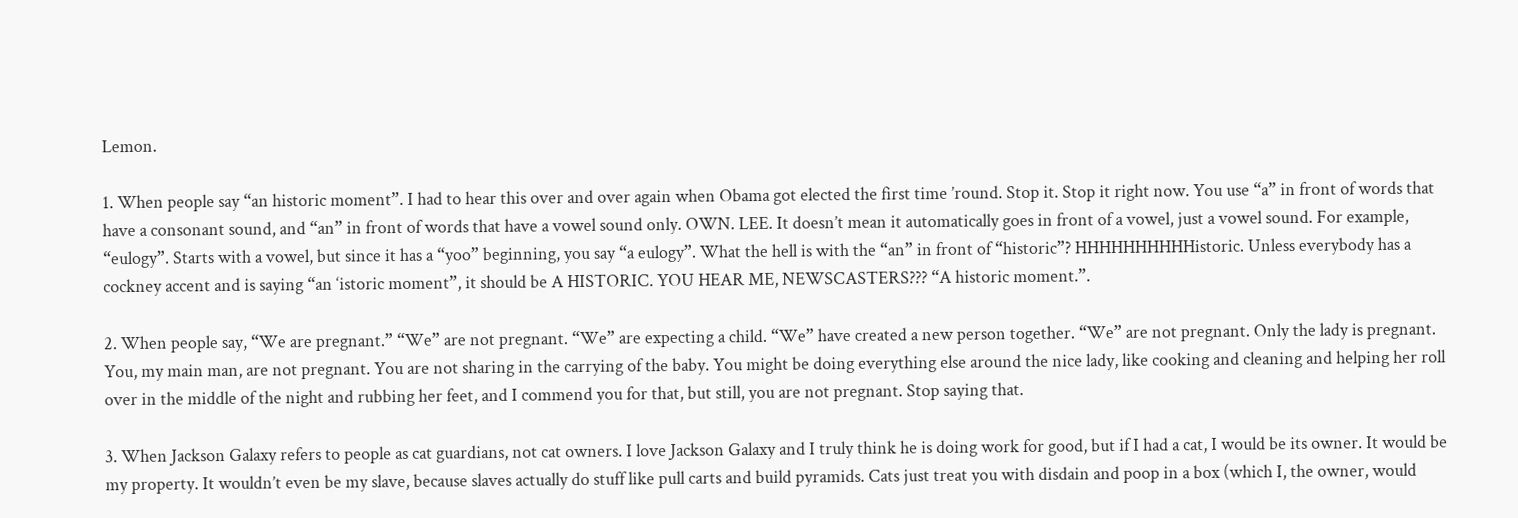Lemon.

1. When people say “an historic moment”. I had to hear this over and over again when Obama got elected the first time ’round. Stop it. Stop it right now. You use “a” in front of words that have a consonant sound, and “an” in front of words that have a vowel sound only. OWN. LEE. It doesn’t mean it automatically goes in front of a vowel, just a vowel sound. For example, “eulogy”. Starts with a vowel, but since it has a “yoo” beginning, you say “a eulogy”. What the hell is with the “an” in front of “historic”? HHHHHHHHHHistoric. Unless everybody has a cockney accent and is saying “an ‘istoric moment”, it should be A HISTORIC. YOU HEAR ME, NEWSCASTERS??? “A historic moment.”.

2. When people say, “We are pregnant.” “We” are not pregnant. “We” are expecting a child. “We” have created a new person together. “We” are not pregnant. Only the lady is pregnant. You, my main man, are not pregnant. You are not sharing in the carrying of the baby. You might be doing everything else around the nice lady, like cooking and cleaning and helping her roll over in the middle of the night and rubbing her feet, and I commend you for that, but still, you are not pregnant. Stop saying that.

3. When Jackson Galaxy refers to people as cat guardians, not cat owners. I love Jackson Galaxy and I truly think he is doing work for good, but if I had a cat, I would be its owner. It would be my property. It wouldn’t even be my slave, because slaves actually do stuff like pull carts and build pyramids. Cats just treat you with disdain and poop in a box (which I, the owner, would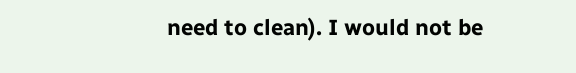need to clean). I would not be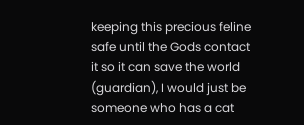keeping this precious feline safe until the Gods contact it so it can save the world (guardian), I would just be someone who has a cat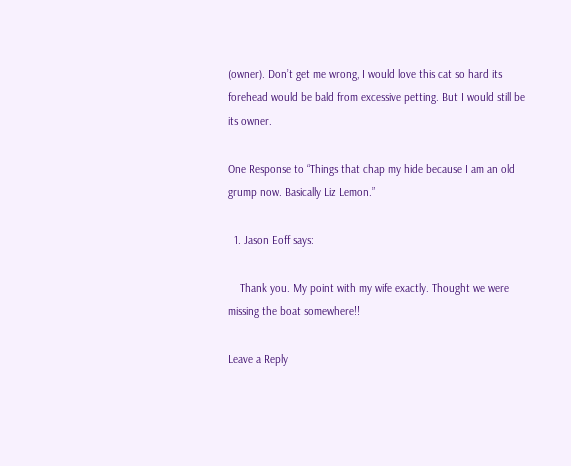(owner). Don’t get me wrong, I would love this cat so hard its forehead would be bald from excessive petting. But I would still be its owner.

One Response to “Things that chap my hide because I am an old grump now. Basically Liz Lemon.”

  1. Jason Eoff says:

    Thank you. My point with my wife exactly. Thought we were missing the boat somewhere!!

Leave a Reply